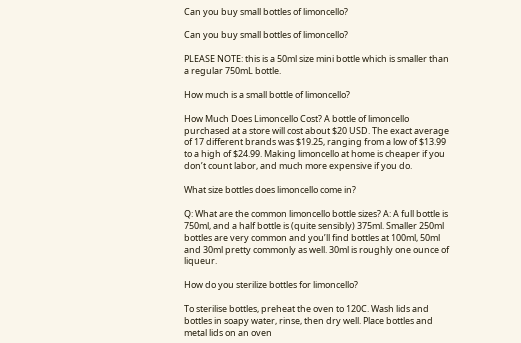Can you buy small bottles of limoncello?

Can you buy small bottles of limoncello?

PLEASE NOTE: this is a 50ml size mini bottle which is smaller than a regular 750mL bottle.

How much is a small bottle of limoncello?

How Much Does Limoncello Cost? A bottle of limoncello purchased at a store will cost about $20 USD. The exact average of 17 different brands was $19.25, ranging from a low of $13.99 to a high of $24.99. Making limoncello at home is cheaper if you don’t count labor, and much more expensive if you do.

What size bottles does limoncello come in?

Q: What are the common limoncello bottle sizes? A: A full bottle is 750ml, and a half bottle is (quite sensibly) 375ml. Smaller 250ml bottles are very common and you’ll find bottles at 100ml, 50ml and 30ml pretty commonly as well. 30ml is roughly one ounce of liqueur.

How do you sterilize bottles for limoncello?

To sterilise bottles, preheat the oven to 120C. Wash lids and bottles in soapy water, rinse, then dry well. Place bottles and metal lids on an oven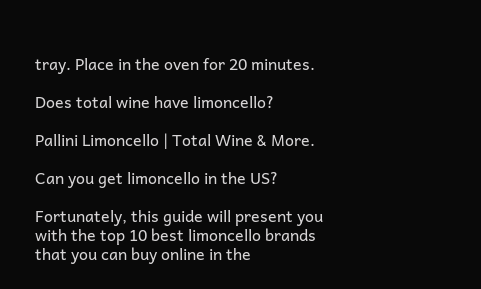tray. Place in the oven for 20 minutes.

Does total wine have limoncello?

Pallini Limoncello | Total Wine & More.

Can you get limoncello in the US?

Fortunately, this guide will present you with the top 10 best limoncello brands that you can buy online in the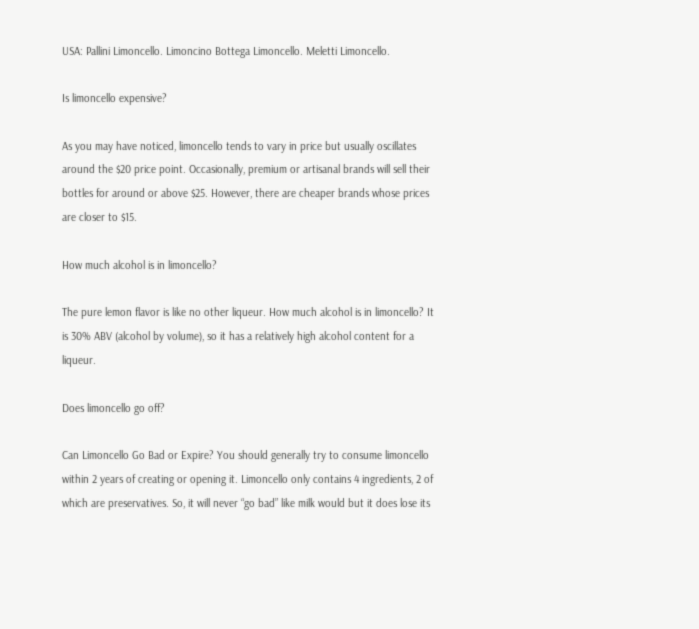USA: Pallini Limoncello. Limoncino Bottega Limoncello. Meletti Limoncello.

Is limoncello expensive?

As you may have noticed, limoncello tends to vary in price but usually oscillates around the $20 price point. Occasionally, premium or artisanal brands will sell their bottles for around or above $25. However, there are cheaper brands whose prices are closer to $15.

How much alcohol is in limoncello?

The pure lemon flavor is like no other liqueur. How much alcohol is in limoncello? It is 30% ABV (alcohol by volume), so it has a relatively high alcohol content for a liqueur.

Does limoncello go off?

Can Limoncello Go Bad or Expire? You should generally try to consume limoncello within 2 years of creating or opening it. Limoncello only contains 4 ingredients, 2 of which are preservatives. So, it will never “go bad” like milk would but it does lose its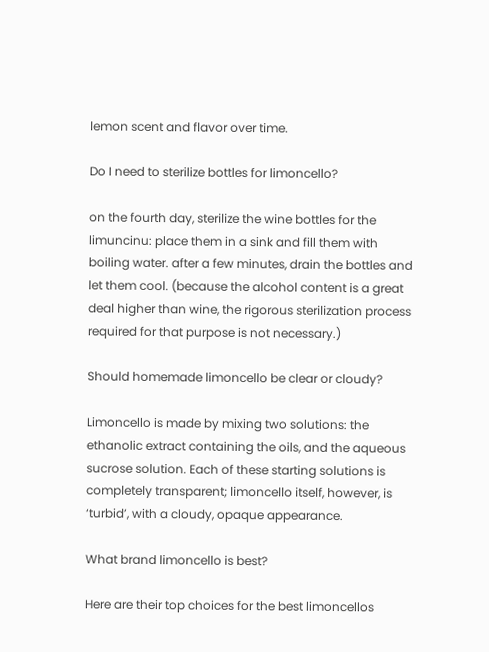lemon scent and flavor over time.

Do I need to sterilize bottles for limoncello?

on the fourth day, sterilize the wine bottles for the limuncinu: place them in a sink and fill them with boiling water. after a few minutes, drain the bottles and let them cool. (because the alcohol content is a great deal higher than wine, the rigorous sterilization process required for that purpose is not necessary.)

Should homemade limoncello be clear or cloudy?

Limoncello is made by mixing two solutions: the ethanolic extract containing the oils, and the aqueous sucrose solution. Each of these starting solutions is completely transparent; limoncello itself, however, is ‘turbid’, with a cloudy, opaque appearance.

What brand limoncello is best?

Here are their top choices for the best limoncellos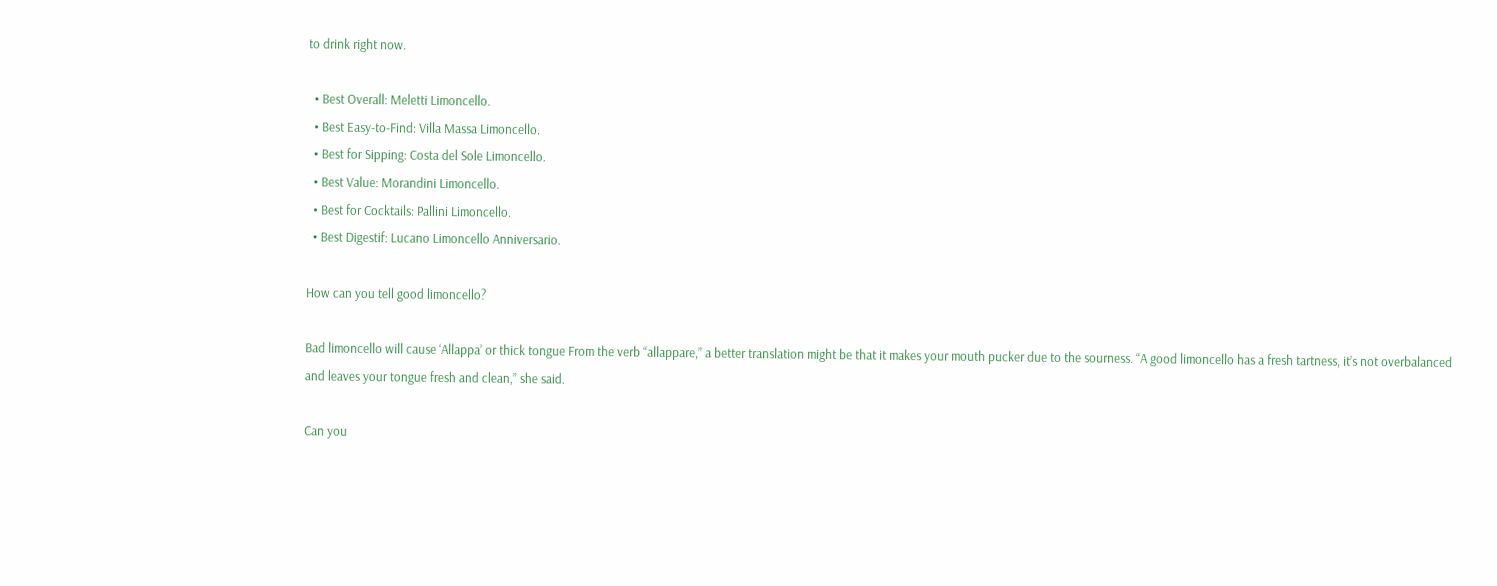to drink right now.

  • Best Overall: Meletti Limoncello.
  • Best Easy-to-Find: Villa Massa Limoncello.
  • Best for Sipping: Costa del Sole Limoncello.
  • Best Value: Morandini Limoncello.
  • Best for Cocktails: Pallini Limoncello.
  • Best Digestif: Lucano Limoncello Anniversario.

How can you tell good limoncello?

Bad limoncello will cause ‘Allappa’ or thick tongue From the verb “allappare,” a better translation might be that it makes your mouth pucker due to the sourness. “A good limoncello has a fresh tartness, it’s not overbalanced and leaves your tongue fresh and clean,” she said.

Can you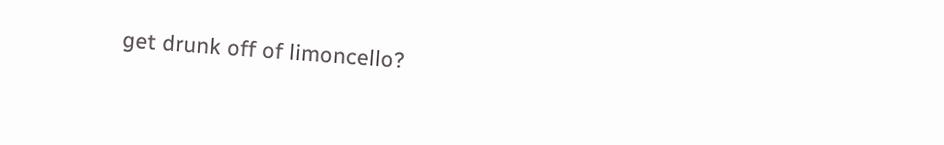get drunk off of limoncello?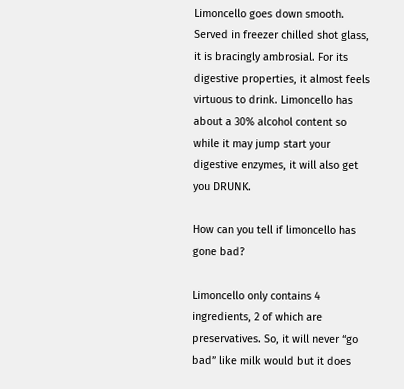Limoncello goes down smooth. Served in freezer chilled shot glass, it is bracingly ambrosial. For its digestive properties, it almost feels virtuous to drink. Limoncello has about a 30% alcohol content so while it may jump start your digestive enzymes, it will also get you DRUNK.

How can you tell if limoncello has gone bad?

Limoncello only contains 4 ingredients, 2 of which are preservatives. So, it will never “go bad” like milk would but it does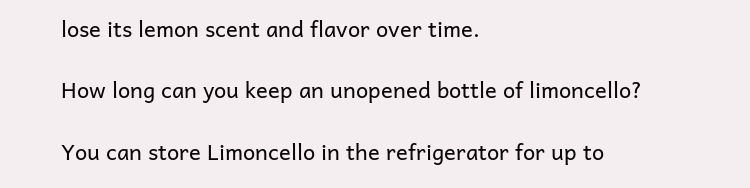lose its lemon scent and flavor over time.

How long can you keep an unopened bottle of limoncello?

You can store Limoncello in the refrigerator for up to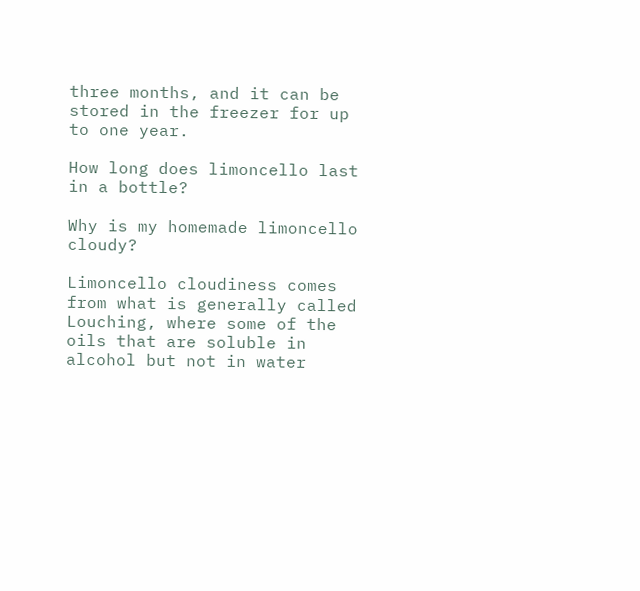three months, and it can be stored in the freezer for up to one year.

How long does limoncello last in a bottle?

Why is my homemade limoncello cloudy?

Limoncello cloudiness comes from what is generally called Louching, where some of the oils that are soluble in alcohol but not in water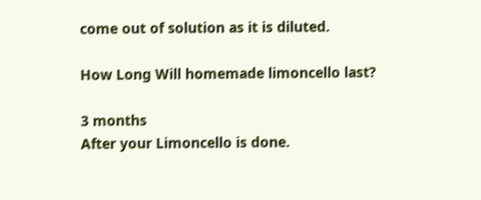come out of solution as it is diluted.

How Long Will homemade limoncello last?

3 months
After your Limoncello is done.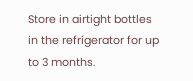Store in airtight bottles in the refrigerator for up to 3 months.